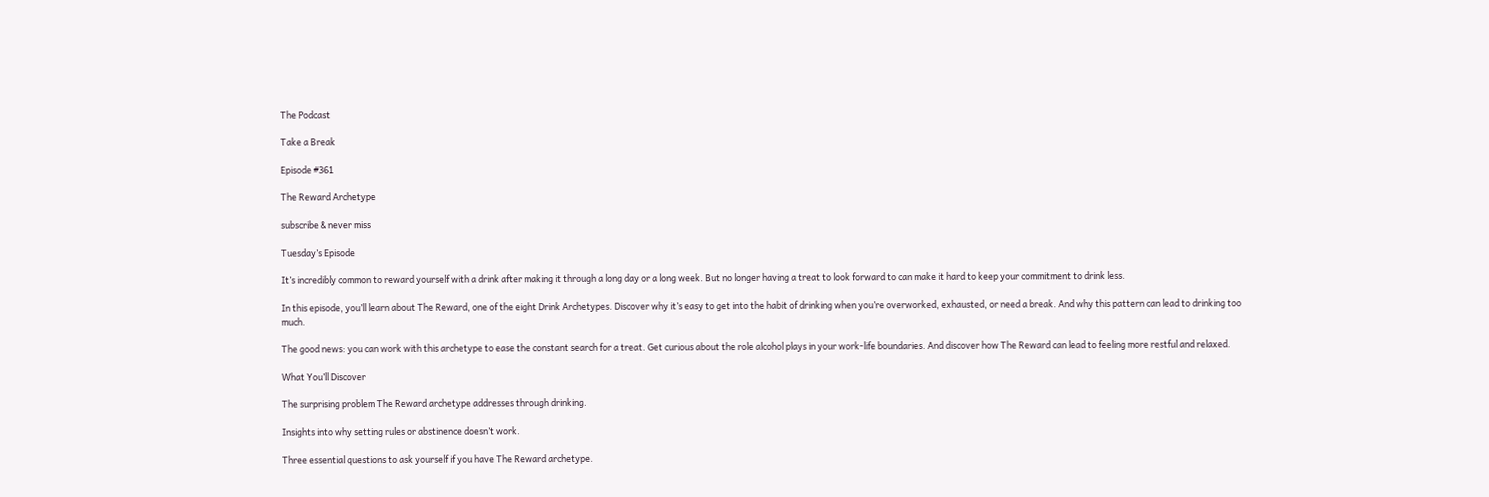The Podcast

Take a Break

Episode #361

The Reward Archetype

subscribe & never miss

Tuesday’s Episode

It’s incredibly common to reward yourself with a drink after making it through a long day or a long week. But no longer having a treat to look forward to can make it hard to keep your commitment to drink less.

In this episode, you’ll learn about The Reward, one of the eight Drink Archetypes. Discover why it’s easy to get into the habit of drinking when you’re overworked, exhausted, or need a break. And why this pattern can lead to drinking too much.

The good news: you can work with this archetype to ease the constant search for a treat. Get curious about the role alcohol plays in your work-life boundaries. And discover how The Reward can lead to feeling more restful and relaxed.

What You’ll Discover

The surprising problem The Reward archetype addresses through drinking.

Insights into why setting rules or abstinence doesn’t work.

Three essential questions to ask yourself if you have The Reward archetype.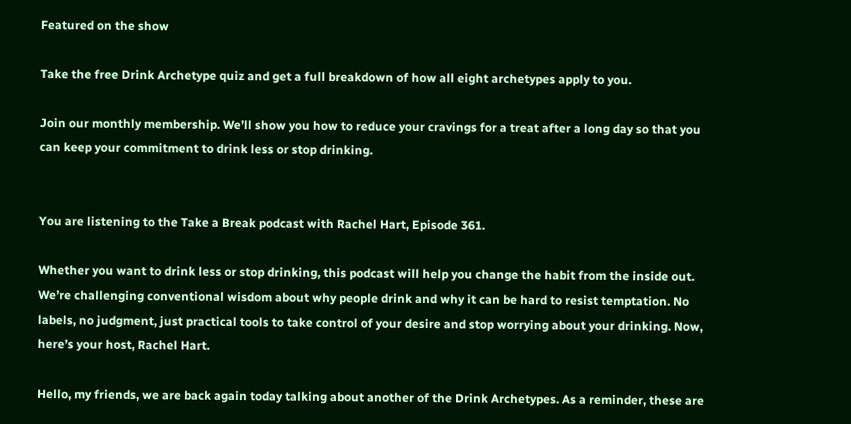Featured on the show

Take the free Drink Archetype quiz and get a full breakdown of how all eight archetypes apply to you.

Join our monthly membership. We’ll show you how to reduce your cravings for a treat after a long day so that you can keep your commitment to drink less or stop drinking.


You are listening to the Take a Break podcast with Rachel Hart, Episode 361.

Whether you want to drink less or stop drinking, this podcast will help you change the habit from the inside out. We’re challenging conventional wisdom about why people drink and why it can be hard to resist temptation. No labels, no judgment, just practical tools to take control of your desire and stop worrying about your drinking. Now, here’s your host, Rachel Hart.

Hello, my friends, we are back again today talking about another of the Drink Archetypes. As a reminder, these are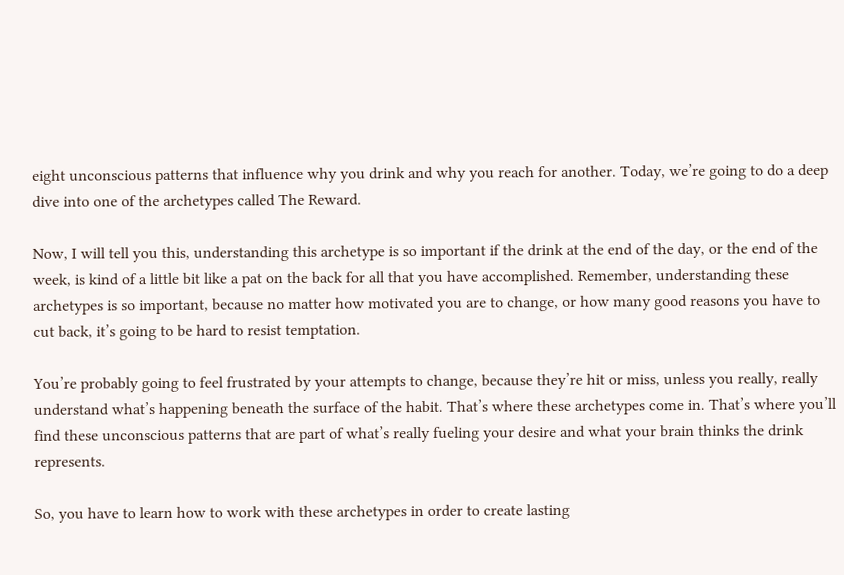eight unconscious patterns that influence why you drink and why you reach for another. Today, we’re going to do a deep dive into one of the archetypes called The Reward.

Now, I will tell you this, understanding this archetype is so important if the drink at the end of the day, or the end of the week, is kind of a little bit like a pat on the back for all that you have accomplished. Remember, understanding these archetypes is so important, because no matter how motivated you are to change, or how many good reasons you have to cut back, it’s going to be hard to resist temptation.

You’re probably going to feel frustrated by your attempts to change, because they’re hit or miss, unless you really, really understand what’s happening beneath the surface of the habit. That’s where these archetypes come in. That’s where you’ll find these unconscious patterns that are part of what’s really fueling your desire and what your brain thinks the drink represents.

So, you have to learn how to work with these archetypes in order to create lasting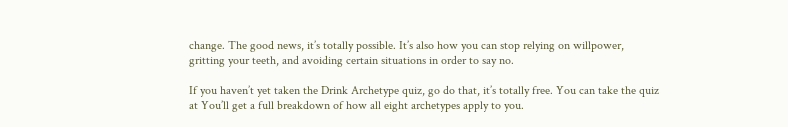change. The good news, it’s totally possible. It’s also how you can stop relying on willpower, gritting your teeth, and avoiding certain situations in order to say no.

If you haven’t yet taken the Drink Archetype quiz, go do that, it’s totally free. You can take the quiz at You’ll get a full breakdown of how all eight archetypes apply to you.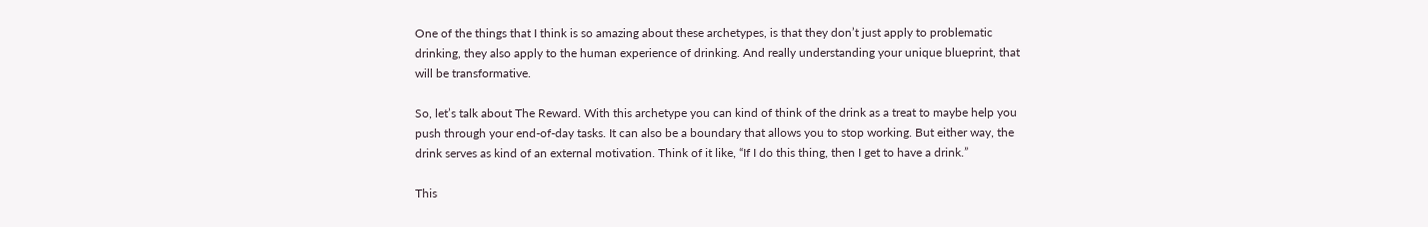One of the things that I think is so amazing about these archetypes, is that they don’t just apply to problematic drinking, they also apply to the human experience of drinking. And really understanding your unique blueprint, that will be transformative.

So, let’s talk about The Reward. With this archetype you can kind of think of the drink as a treat to maybe help you push through your end-of-day tasks. It can also be a boundary that allows you to stop working. But either way, the drink serves as kind of an external motivation. Think of it like, “If I do this thing, then I get to have a drink.”

This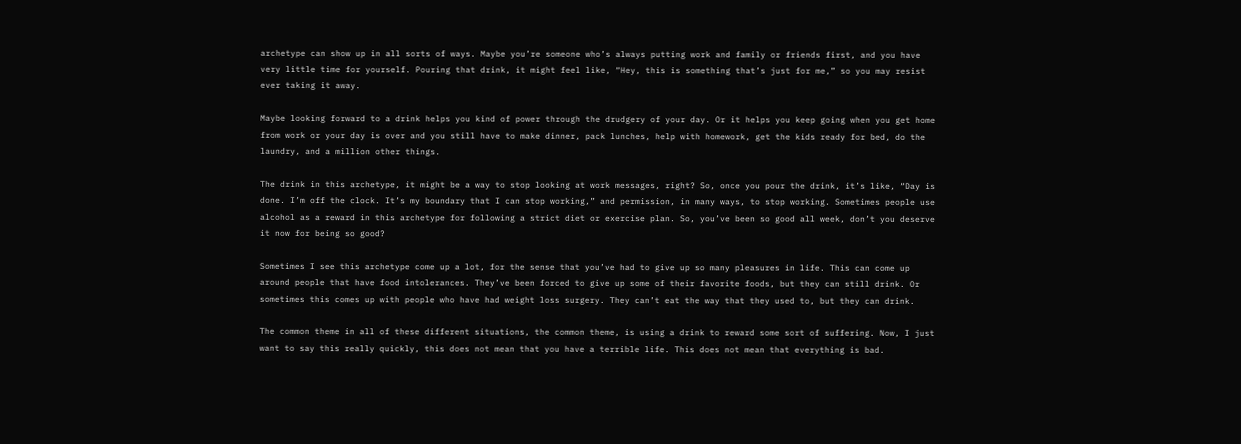archetype can show up in all sorts of ways. Maybe you’re someone who’s always putting work and family or friends first, and you have very little time for yourself. Pouring that drink, it might feel like, “Hey, this is something that’s just for me,” so you may resist ever taking it away.

Maybe looking forward to a drink helps you kind of power through the drudgery of your day. Or it helps you keep going when you get home from work or your day is over and you still have to make dinner, pack lunches, help with homework, get the kids ready for bed, do the laundry, and a million other things.

The drink in this archetype, it might be a way to stop looking at work messages, right? So, once you pour the drink, it’s like, “Day is done. I’m off the clock. It’s my boundary that I can stop working,” and permission, in many ways, to stop working. Sometimes people use alcohol as a reward in this archetype for following a strict diet or exercise plan. So, you’ve been so good all week, don’t you deserve it now for being so good?

Sometimes I see this archetype come up a lot, for the sense that you’ve had to give up so many pleasures in life. This can come up around people that have food intolerances. They’ve been forced to give up some of their favorite foods, but they can still drink. Or sometimes this comes up with people who have had weight loss surgery. They can’t eat the way that they used to, but they can drink.

The common theme in all of these different situations, the common theme, is using a drink to reward some sort of suffering. Now, I just want to say this really quickly, this does not mean that you have a terrible life. This does not mean that everything is bad.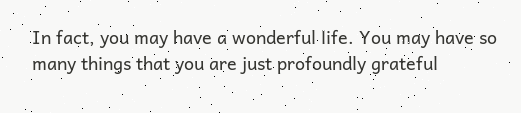In fact, you may have a wonderful life. You may have so many things that you are just profoundly grateful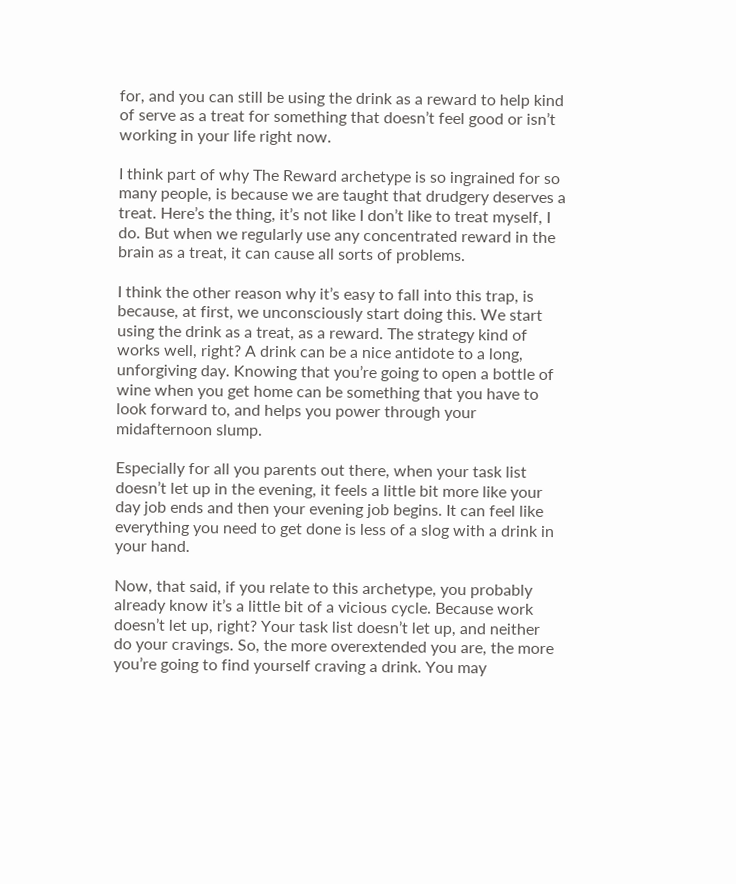for, and you can still be using the drink as a reward to help kind of serve as a treat for something that doesn’t feel good or isn’t working in your life right now.

I think part of why The Reward archetype is so ingrained for so many people, is because we are taught that drudgery deserves a treat. Here’s the thing, it’s not like I don’t like to treat myself, I do. But when we regularly use any concentrated reward in the brain as a treat, it can cause all sorts of problems.

I think the other reason why it’s easy to fall into this trap, is because, at first, we unconsciously start doing this. We start using the drink as a treat, as a reward. The strategy kind of works well, right? A drink can be a nice antidote to a long, unforgiving day. Knowing that you’re going to open a bottle of wine when you get home can be something that you have to look forward to, and helps you power through your midafternoon slump.

Especially for all you parents out there, when your task list doesn’t let up in the evening, it feels a little bit more like your day job ends and then your evening job begins. It can feel like everything you need to get done is less of a slog with a drink in your hand.

Now, that said, if you relate to this archetype, you probably already know it’s a little bit of a vicious cycle. Because work doesn’t let up, right? Your task list doesn’t let up, and neither do your cravings. So, the more overextended you are, the more you’re going to find yourself craving a drink. You may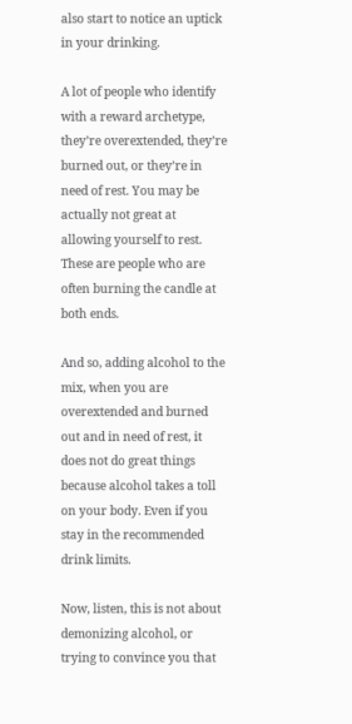also start to notice an uptick in your drinking.

A lot of people who identify with a reward archetype, they’re overextended, they’re burned out, or they’re in need of rest. You may be actually not great at allowing yourself to rest. These are people who are often burning the candle at both ends.

And so, adding alcohol to the mix, when you are overextended and burned out and in need of rest, it does not do great things because alcohol takes a toll on your body. Even if you stay in the recommended drink limits.

Now, listen, this is not about demonizing alcohol, or trying to convince you that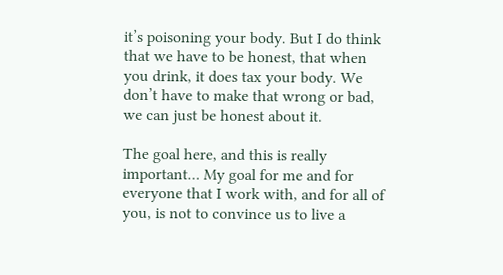it’s poisoning your body. But I do think that we have to be honest, that when you drink, it does tax your body. We don’t have to make that wrong or bad, we can just be honest about it.

The goal here, and this is really important… My goal for me and for everyone that I work with, and for all of you, is not to convince us to live a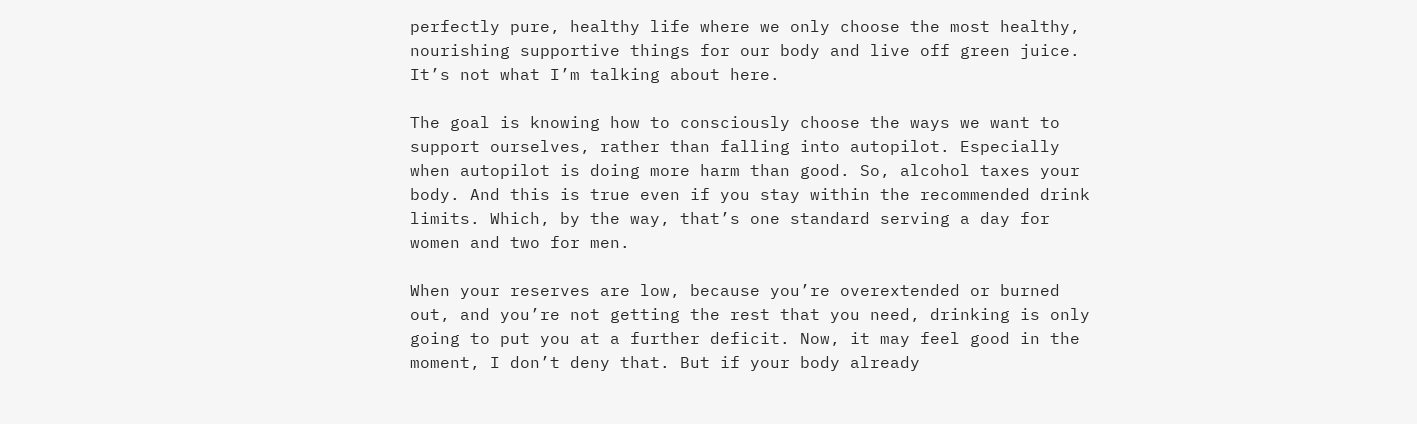perfectly pure, healthy life where we only choose the most healthy, nourishing supportive things for our body and live off green juice. It’s not what I’m talking about here.

The goal is knowing how to consciously choose the ways we want to support ourselves, rather than falling into autopilot. Especially when autopilot is doing more harm than good. So, alcohol taxes your body. And this is true even if you stay within the recommended drink limits. Which, by the way, that’s one standard serving a day for women and two for men.

When your reserves are low, because you’re overextended or burned out, and you’re not getting the rest that you need, drinking is only going to put you at a further deficit. Now, it may feel good in the moment, I don’t deny that. But if your body already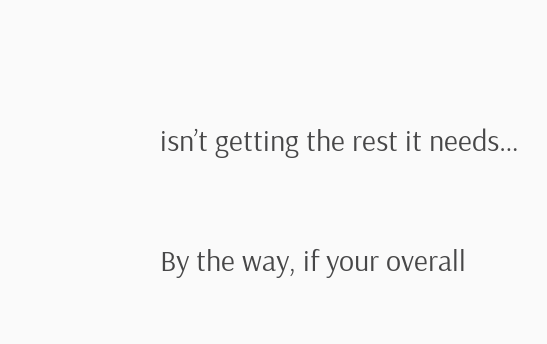isn’t getting the rest it needs…

By the way, if your overall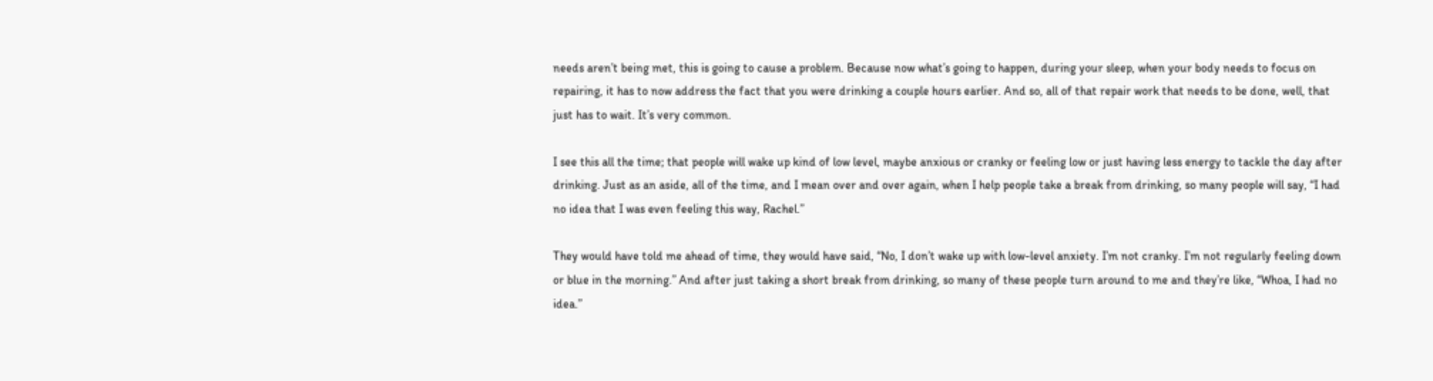needs aren’t being met, this is going to cause a problem. Because now what’s going to happen, during your sleep, when your body needs to focus on repairing, it has to now address the fact that you were drinking a couple hours earlier. And so, all of that repair work that needs to be done, well, that just has to wait. It’s very common.

I see this all the time; that people will wake up kind of low level, maybe anxious or cranky or feeling low or just having less energy to tackle the day after drinking. Just as an aside, all of the time, and I mean over and over again, when I help people take a break from drinking, so many people will say, “I had no idea that I was even feeling this way, Rachel.”

They would have told me ahead of time, they would have said, “No, I don’t wake up with low-level anxiety. I’m not cranky. I’m not regularly feeling down or blue in the morning.” And after just taking a short break from drinking, so many of these people turn around to me and they’re like, “Whoa, I had no idea.”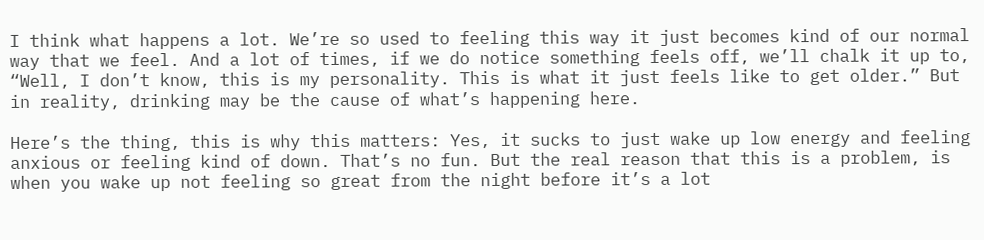I think what happens a lot. We’re so used to feeling this way it just becomes kind of our normal way that we feel. And a lot of times, if we do notice something feels off, we’ll chalk it up to, “Well, I don’t know, this is my personality. This is what it just feels like to get older.” But in reality, drinking may be the cause of what’s happening here.

Here’s the thing, this is why this matters: Yes, it sucks to just wake up low energy and feeling anxious or feeling kind of down. That’s no fun. But the real reason that this is a problem, is when you wake up not feeling so great from the night before it’s a lot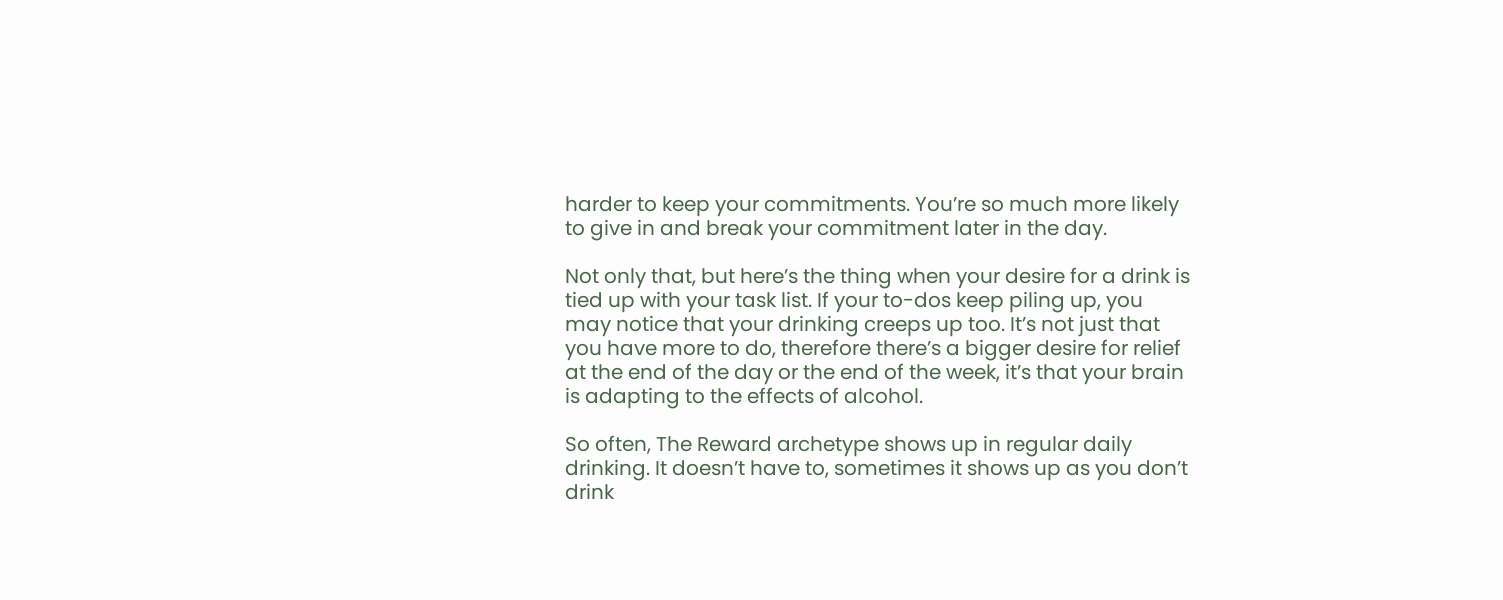harder to keep your commitments. You’re so much more likely to give in and break your commitment later in the day.

Not only that, but here’s the thing when your desire for a drink is tied up with your task list. If your to-dos keep piling up, you may notice that your drinking creeps up too. It’s not just that you have more to do, therefore there’s a bigger desire for relief at the end of the day or the end of the week, it’s that your brain is adapting to the effects of alcohol.

So often, The Reward archetype shows up in regular daily drinking. It doesn’t have to, sometimes it shows up as you don’t drink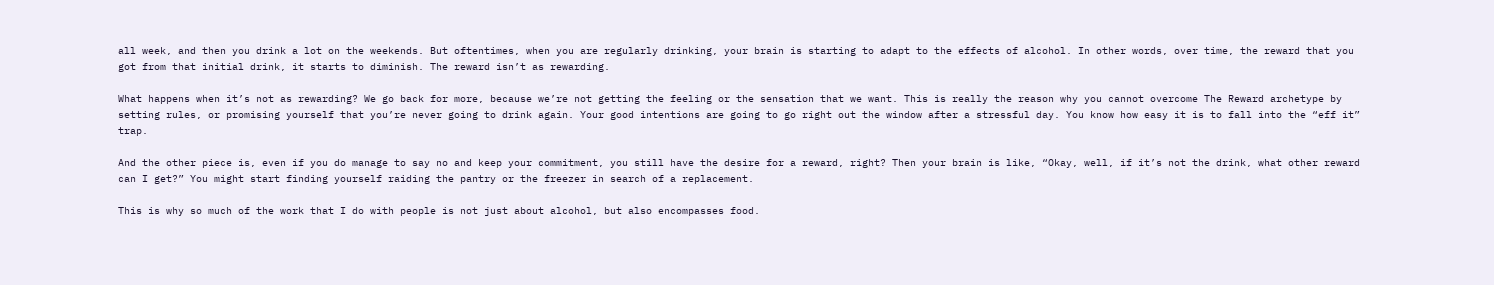all week, and then you drink a lot on the weekends. But oftentimes, when you are regularly drinking, your brain is starting to adapt to the effects of alcohol. In other words, over time, the reward that you got from that initial drink, it starts to diminish. The reward isn’t as rewarding.

What happens when it’s not as rewarding? We go back for more, because we’re not getting the feeling or the sensation that we want. This is really the reason why you cannot overcome The Reward archetype by setting rules, or promising yourself that you’re never going to drink again. Your good intentions are going to go right out the window after a stressful day. You know how easy it is to fall into the “eff it” trap.

And the other piece is, even if you do manage to say no and keep your commitment, you still have the desire for a reward, right? Then your brain is like, “Okay, well, if it’s not the drink, what other reward can I get?” You might start finding yourself raiding the pantry or the freezer in search of a replacement.

This is why so much of the work that I do with people is not just about alcohol, but also encompasses food.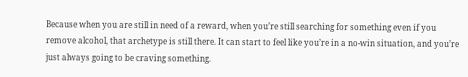Because when you are still in need of a reward, when you’re still searching for something even if you remove alcohol, that archetype is still there. It can start to feel like you’re in a no-win situation, and you’re just always going to be craving something.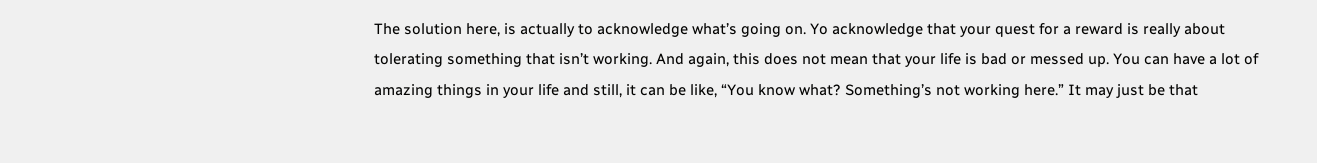The solution here, is actually to acknowledge what’s going on. Yo acknowledge that your quest for a reward is really about tolerating something that isn’t working. And again, this does not mean that your life is bad or messed up. You can have a lot of amazing things in your life and still, it can be like, “You know what? Something’s not working here.” It may just be that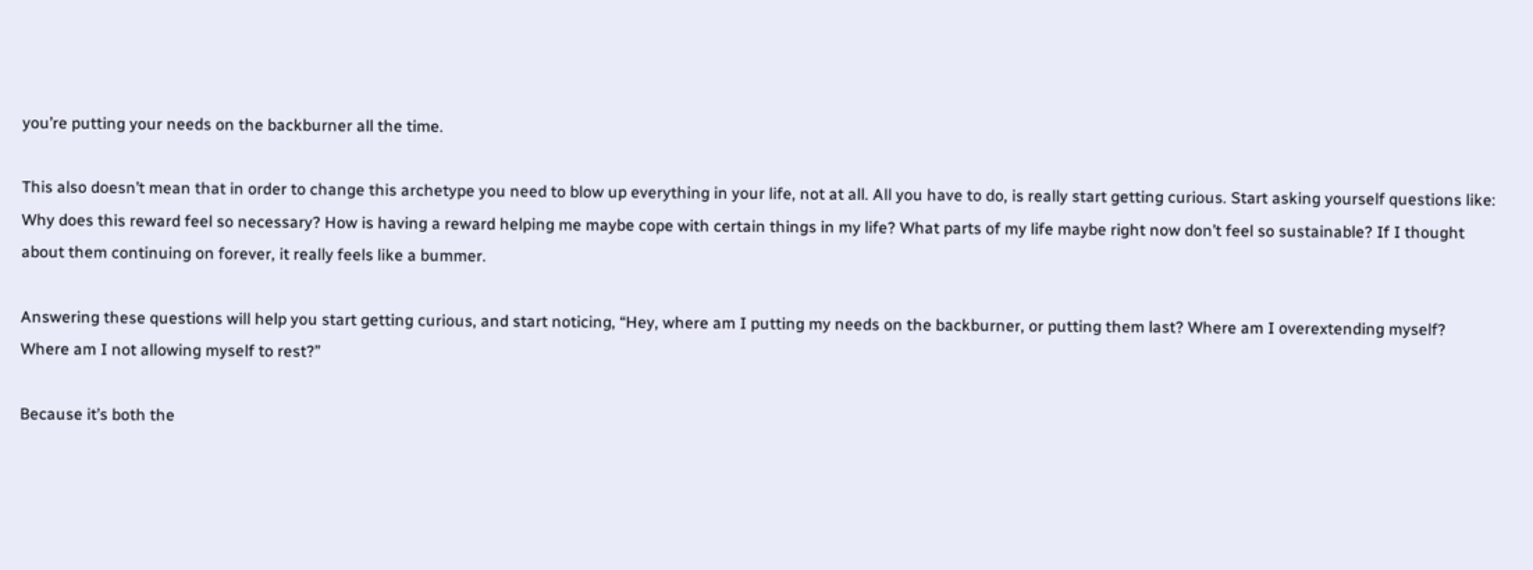you’re putting your needs on the backburner all the time.

This also doesn’t mean that in order to change this archetype you need to blow up everything in your life, not at all. All you have to do, is really start getting curious. Start asking yourself questions like: Why does this reward feel so necessary? How is having a reward helping me maybe cope with certain things in my life? What parts of my life maybe right now don’t feel so sustainable? If I thought about them continuing on forever, it really feels like a bummer.

Answering these questions will help you start getting curious, and start noticing, “Hey, where am I putting my needs on the backburner, or putting them last? Where am I overextending myself? Where am I not allowing myself to rest?”

Because it’s both the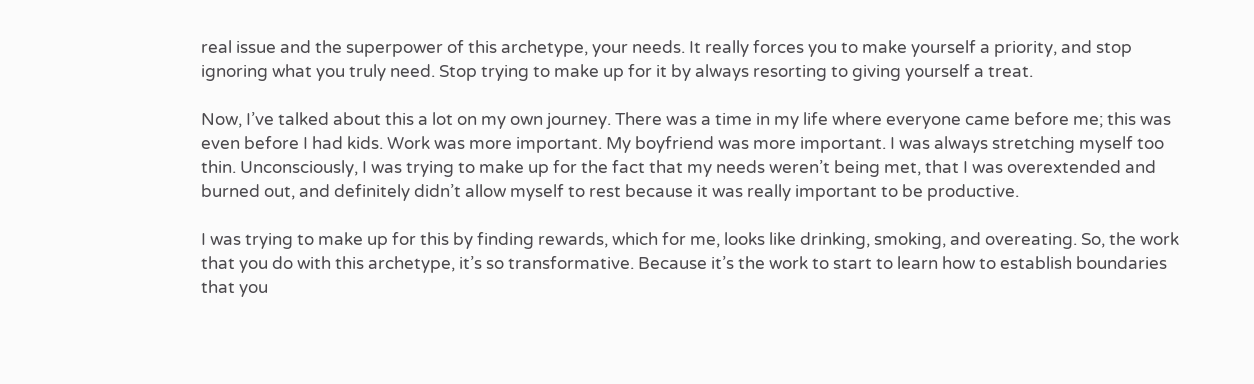real issue and the superpower of this archetype, your needs. It really forces you to make yourself a priority, and stop ignoring what you truly need. Stop trying to make up for it by always resorting to giving yourself a treat.

Now, I’ve talked about this a lot on my own journey. There was a time in my life where everyone came before me; this was even before I had kids. Work was more important. My boyfriend was more important. I was always stretching myself too thin. Unconsciously, I was trying to make up for the fact that my needs weren’t being met, that I was overextended and burned out, and definitely didn’t allow myself to rest because it was really important to be productive.

I was trying to make up for this by finding rewards, which for me, looks like drinking, smoking, and overeating. So, the work that you do with this archetype, it’s so transformative. Because it’s the work to start to learn how to establish boundaries that you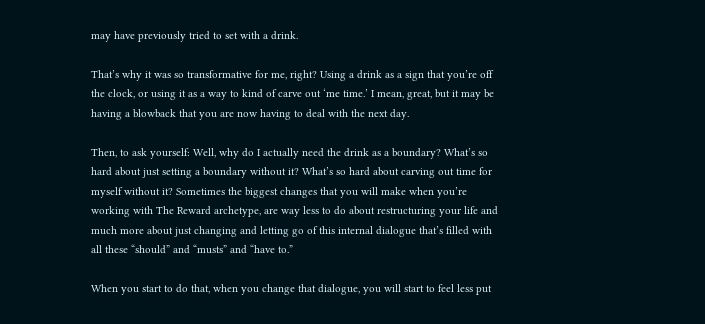may have previously tried to set with a drink.

That’s why it was so transformative for me, right? Using a drink as a sign that you’re off the clock, or using it as a way to kind of carve out ‘me time.’ I mean, great, but it may be having a blowback that you are now having to deal with the next day.

Then, to ask yourself: Well, why do I actually need the drink as a boundary? What’s so hard about just setting a boundary without it? What’s so hard about carving out time for myself without it? Sometimes the biggest changes that you will make when you’re working with The Reward archetype, are way less to do about restructuring your life and much more about just changing and letting go of this internal dialogue that’s filled with all these “should” and “musts” and “have to.”

When you start to do that, when you change that dialogue, you will start to feel less put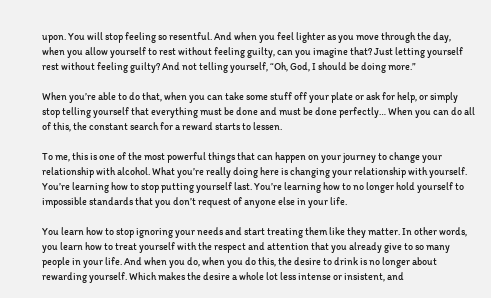upon. You will stop feeling so resentful. And when you feel lighter as you move through the day, when you allow yourself to rest without feeling guilty, can you imagine that? Just letting yourself rest without feeling guilty? And not telling yourself, “Oh, God, I should be doing more.”

When you’re able to do that, when you can take some stuff off your plate or ask for help, or simply stop telling yourself that everything must be done and must be done perfectly… When you can do all of this, the constant search for a reward starts to lessen.

To me, this is one of the most powerful things that can happen on your journey to change your relationship with alcohol. What you’re really doing here is changing your relationship with yourself. You’re learning how to stop putting yourself last. You’re learning how to no longer hold yourself to impossible standards that you don’t request of anyone else in your life.

You learn how to stop ignoring your needs and start treating them like they matter. In other words, you learn how to treat yourself with the respect and attention that you already give to so many people in your life. And when you do, when you do this, the desire to drink is no longer about rewarding yourself. Which makes the desire a whole lot less intense or insistent, and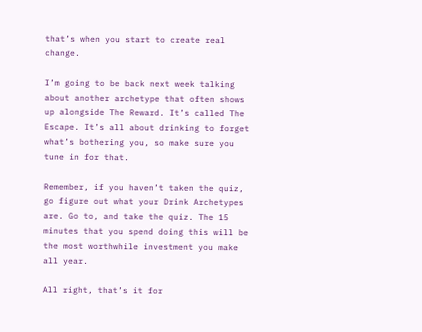that’s when you start to create real change.

I’m going to be back next week talking about another archetype that often shows up alongside The Reward. It’s called The Escape. It’s all about drinking to forget what’s bothering you, so make sure you tune in for that.

Remember, if you haven’t taken the quiz, go figure out what your Drink Archetypes are. Go to, and take the quiz. The 15 minutes that you spend doing this will be the most worthwhile investment you make all year.

All right, that’s it for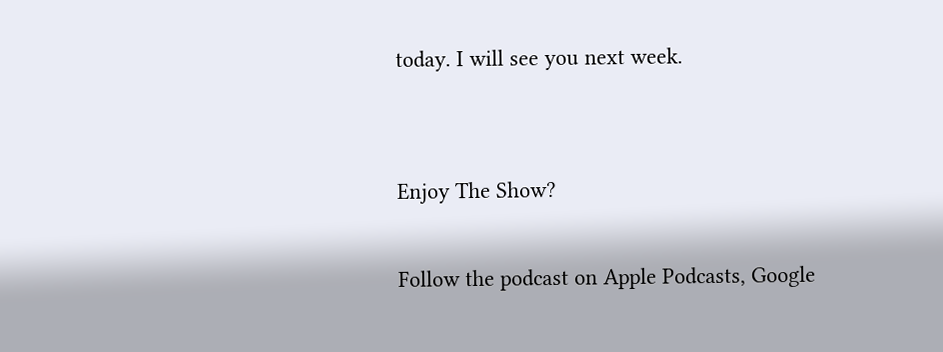today. I will see you next week.


Enjoy The Show?

Follow the podcast on Apple Podcasts, Google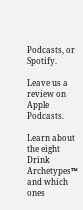Podcasts, or Spotify.

Leave us a review on Apple Podcasts.

Learn about the eight Drink Archetypes™ and which ones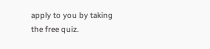apply to you by taking the free quiz.